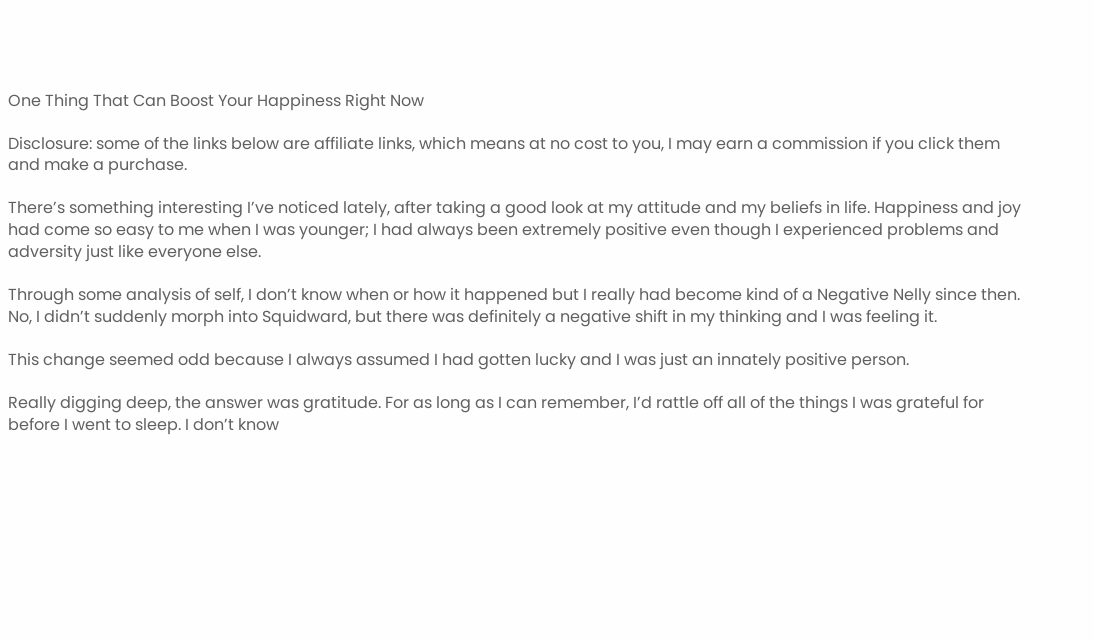One Thing That Can Boost Your Happiness Right Now

Disclosure: some of the links below are affiliate links, which means at no cost to you, I may earn a commission if you click them and make a purchase.

There’s something interesting I’ve noticed lately, after taking a good look at my attitude and my beliefs in life. Happiness and joy had come so easy to me when I was younger; I had always been extremely positive even though I experienced problems and adversity just like everyone else.

Through some analysis of self, I don’t know when or how it happened but I really had become kind of a Negative Nelly since then. No, I didn’t suddenly morph into Squidward, but there was definitely a negative shift in my thinking and I was feeling it.

This change seemed odd because I always assumed I had gotten lucky and I was just an innately positive person.

Really digging deep, the answer was gratitude. For as long as I can remember, I’d rattle off all of the things I was grateful for before I went to sleep. I don’t know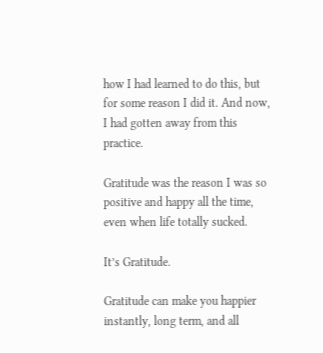how I had learned to do this, but for some reason I did it. And now, I had gotten away from this practice.

Gratitude was the reason I was so positive and happy all the time, even when life totally sucked.

It’s Gratitude.

Gratitude can make you happier instantly, long term, and all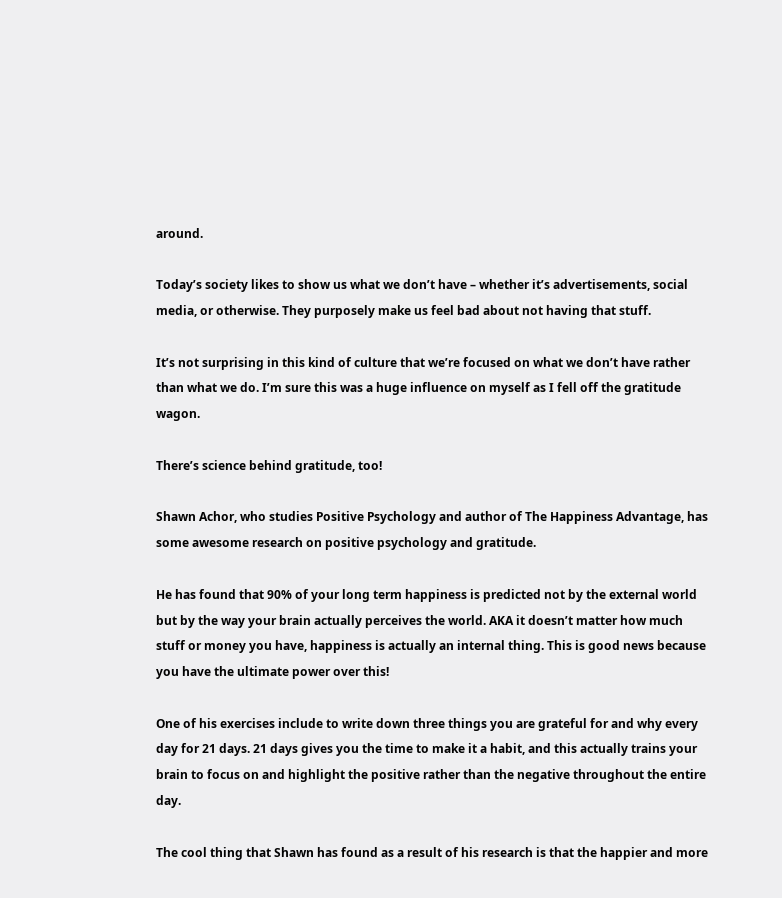around.

Today’s society likes to show us what we don’t have – whether it’s advertisements, social media, or otherwise. They purposely make us feel bad about not having that stuff.

It’s not surprising in this kind of culture that we’re focused on what we don’t have rather than what we do. I’m sure this was a huge influence on myself as I fell off the gratitude wagon.

There’s science behind gratitude, too!

Shawn Achor, who studies Positive Psychology and author of The Happiness Advantage, has some awesome research on positive psychology and gratitude.

He has found that 90% of your long term happiness is predicted not by the external world but by the way your brain actually perceives the world. AKA it doesn’t matter how much stuff or money you have, happiness is actually an internal thing. This is good news because you have the ultimate power over this!

One of his exercises include to write down three things you are grateful for and why every day for 21 days. 21 days gives you the time to make it a habit, and this actually trains your brain to focus on and highlight the positive rather than the negative throughout the entire day.

The cool thing that Shawn has found as a result of his research is that the happier and more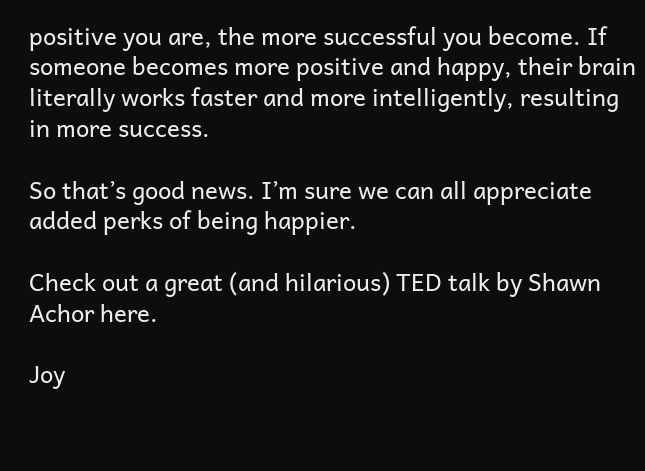positive you are, the more successful you become. If someone becomes more positive and happy, their brain literally works faster and more intelligently, resulting in more success.

So that’s good news. I’m sure we can all appreciate added perks of being happier.

Check out a great (and hilarious) TED talk by Shawn Achor here.

Joy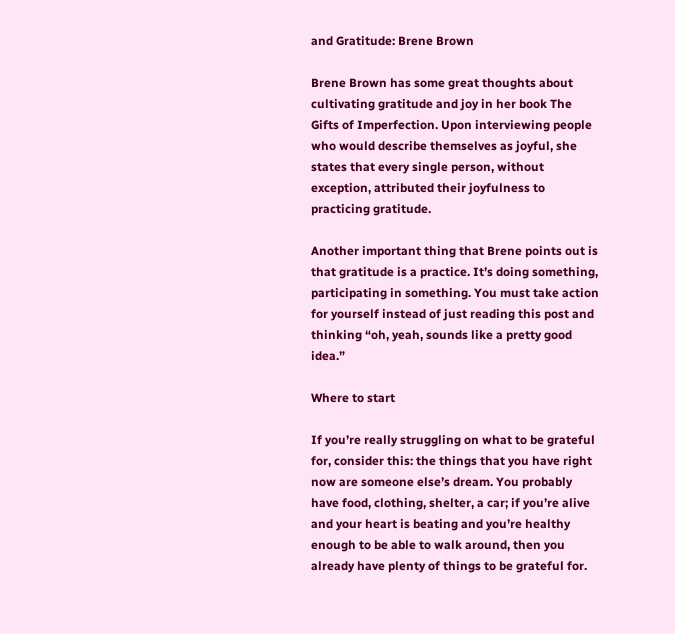and Gratitude: Brene Brown

Brene Brown has some great thoughts about cultivating gratitude and joy in her book The Gifts of Imperfection. Upon interviewing people who would describe themselves as joyful, she states that every single person, without exception, attributed their joyfulness to practicing gratitude.

Another important thing that Brene points out is that gratitude is a practice. It’s doing something, participating in something. You must take action for yourself instead of just reading this post and thinking “oh, yeah, sounds like a pretty good idea.”

Where to start

If you’re really struggling on what to be grateful for, consider this: the things that you have right now are someone else’s dream. You probably have food, clothing, shelter, a car; if you’re alive and your heart is beating and you’re healthy enough to be able to walk around, then you already have plenty of things to be grateful for.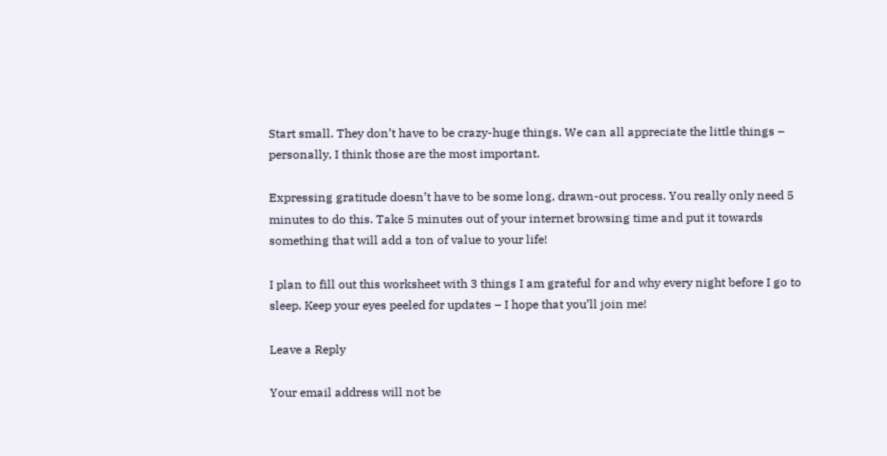Start small. They don’t have to be crazy-huge things. We can all appreciate the little things – personally, I think those are the most important.

Expressing gratitude doesn’t have to be some long, drawn-out process. You really only need 5 minutes to do this. Take 5 minutes out of your internet browsing time and put it towards something that will add a ton of value to your life!

I plan to fill out this worksheet with 3 things I am grateful for and why every night before I go to sleep. Keep your eyes peeled for updates – I hope that you’ll join me!

Leave a Reply

Your email address will not be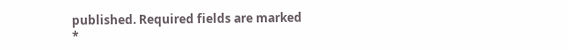published. Required fields are marked *